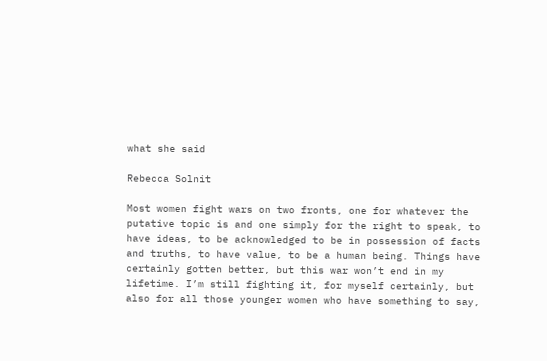what she said

Rebecca Solnit

Most women fight wars on two fronts, one for whatever the putative topic is and one simply for the right to speak, to have ideas, to be acknowledged to be in possession of facts and truths, to have value, to be a human being. Things have certainly gotten better, but this war won’t end in my lifetime. I’m still fighting it, for myself certainly, but also for all those younger women who have something to say,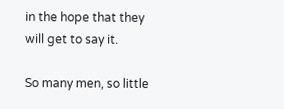in the hope that they will get to say it.

So many men, so little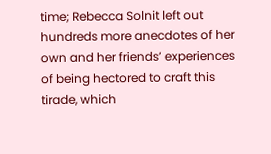time; Rebecca Solnit left out hundreds more anecdotes of her own and her friends’ experiences of being hectored to craft this tirade, which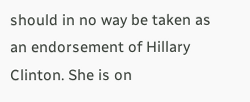should in no way be taken as an endorsement of Hillary Clinton. She is on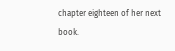chapter eighteen of her next book.